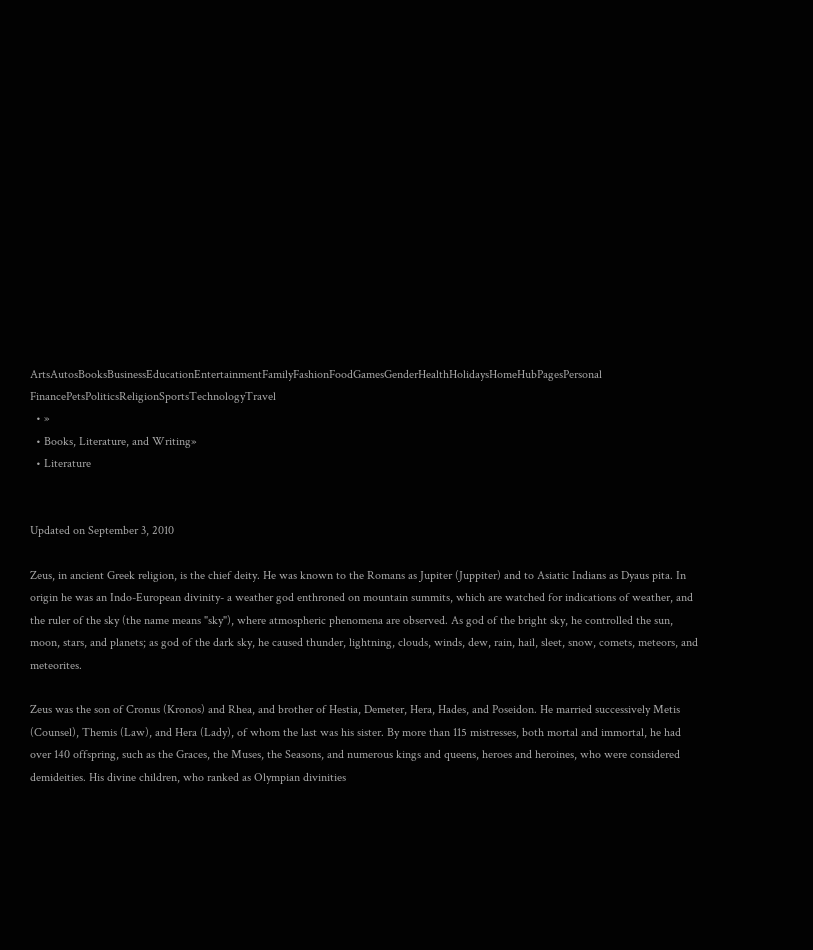ArtsAutosBooksBusinessEducationEntertainmentFamilyFashionFoodGamesGenderHealthHolidaysHomeHubPagesPersonal FinancePetsPoliticsReligionSportsTechnologyTravel
  • »
  • Books, Literature, and Writing»
  • Literature


Updated on September 3, 2010

Zeus, in ancient Greek religion, is the chief deity. He was known to the Romans as Jupiter (Juppiter) and to Asiatic Indians as Dyaus pita. In origin he was an Indo-European divinity- a weather god enthroned on mountain summits, which are watched for indications of weather, and the ruler of the sky (the name means "sky"), where atmospheric phenomena are observed. As god of the bright sky, he controlled the sun, moon, stars, and planets; as god of the dark sky, he caused thunder, lightning, clouds, winds, dew, rain, hail, sleet, snow, comets, meteors, and meteorites.

Zeus was the son of Cronus (Kronos) and Rhea, and brother of Hestia, Demeter, Hera, Hades, and Poseidon. He married successively Metis (Counsel), Themis (Law), and Hera (Lady), of whom the last was his sister. By more than 115 mistresses, both mortal and immortal, he had over 140 offspring, such as the Graces, the Muses, the Seasons, and numerous kings and queens, heroes and heroines, who were considered demideities. His divine children, who ranked as Olympian divinities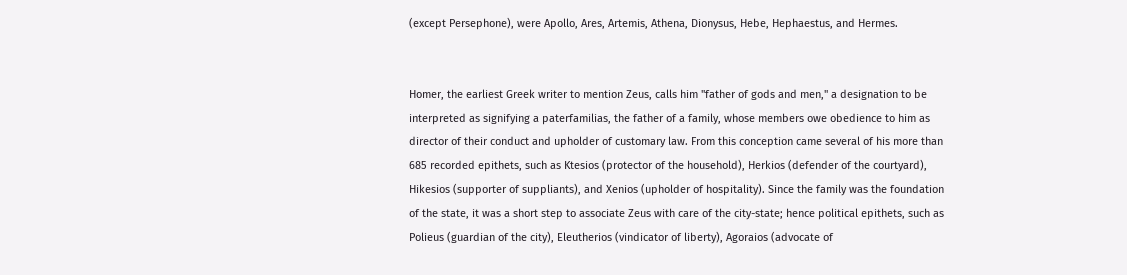(except Persephone), were Apollo, Ares, Artemis, Athena, Dionysus, Hebe, Hephaestus, and Hermes.


Homer, the earliest Greek writer to mention Zeus, calls him "father of gods and men," a designation to be interpreted as signifying a paterfamilias, the father of a family, whose members owe obedience to him as director of their conduct and upholder of customary law. From this conception came several of his more than 685 recorded epithets, such as Ktesios (protector of the household), Herkios (defender of the courtyard), Hikesios (supporter of suppliants), and Xenios (upholder of hospitality). Since the family was the foundation of the state, it was a short step to associate Zeus with care of the city-state; hence political epithets, such as Polieus (guardian of the city), Eleutherios (vindicator of liberty), Agoraios (advocate of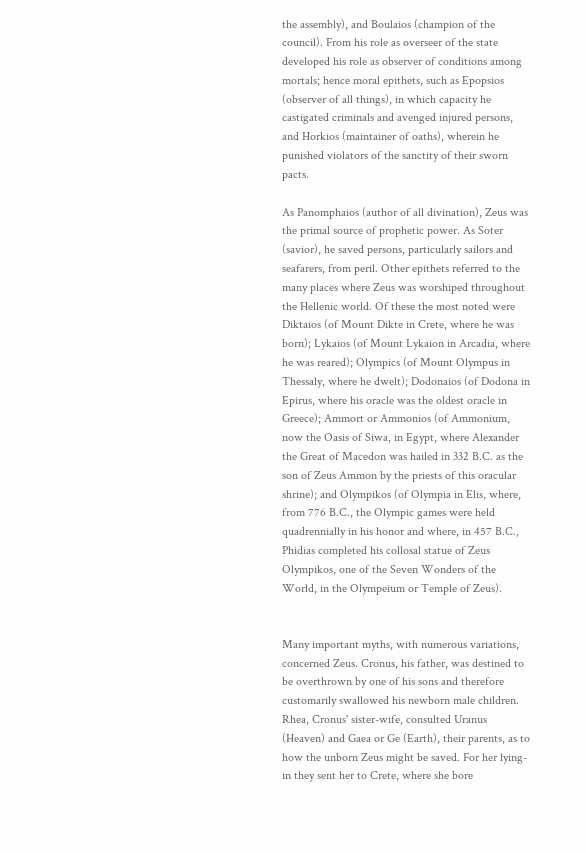the assembly), and Boulaios (champion of the council). From his role as overseer of the state developed his role as observer of conditions among mortals; hence moral epithets, such as Epopsios (observer of all things), in which capacity he castigated criminals and avenged injured persons, and Horkios (maintainer of oaths), wherein he punished violators of the sanctity of their sworn pacts.

As Panomphaios (author of all divination), Zeus was the primal source of prophetic power. As Soter (savior), he saved persons, particularly sailors and seafarers, from peril. Other epithets referred to the many places where Zeus was worshiped throughout the Hellenic world. Of these the most noted were Diktaios (of Mount Dikte in Crete, where he was born); Lykaios (of Mount Lykaion in Arcadia, where he was reared); Olympics (of Mount Olympus in Thessaly, where he dwelt); Dodonaios (of Dodona in Epirus, where his oracle was the oldest oracle in Greece); Ammort or Ammonios (of Ammonium, now the Oasis of Siwa, in Egypt, where Alexander the Great of Macedon was hailed in 332 B.C. as the son of Zeus Ammon by the priests of this oracular shrine); and Olympikos (of Olympia in Elis, where, from 776 B.C., the Olympic games were held quadrennially in his honor and where, in 457 B.C., Phidias completed his collosal statue of Zeus Olympikos, one of the Seven Wonders of the World, in the Olympeium or Temple of Zeus).


Many important myths, with numerous variations, concerned Zeus. Cronus, his father, was destined to be overthrown by one of his sons and therefore customarily swallowed his newborn male children. Rhea, Cronus' sister-wife, consulted Uranus (Heaven) and Gaea or Ge (Earth), their parents, as to how the unborn Zeus might be saved. For her lying-in they sent her to Crete, where she bore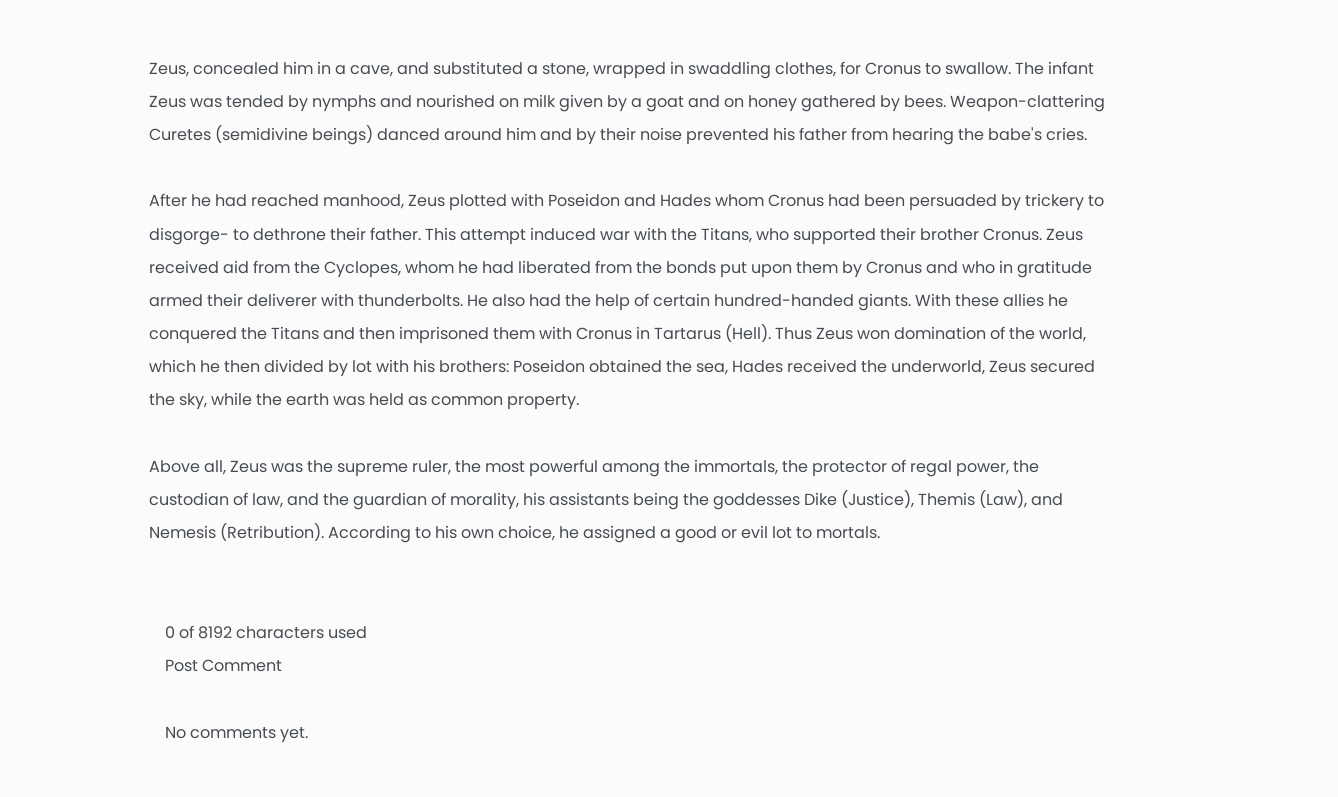Zeus, concealed him in a cave, and substituted a stone, wrapped in swaddling clothes, for Cronus to swallow. The infant Zeus was tended by nymphs and nourished on milk given by a goat and on honey gathered by bees. Weapon-clattering Curetes (semidivine beings) danced around him and by their noise prevented his father from hearing the babe's cries.

After he had reached manhood, Zeus plotted with Poseidon and Hades whom Cronus had been persuaded by trickery to disgorge- to dethrone their father. This attempt induced war with the Titans, who supported their brother Cronus. Zeus received aid from the Cyclopes, whom he had liberated from the bonds put upon them by Cronus and who in gratitude armed their deliverer with thunderbolts. He also had the help of certain hundred-handed giants. With these allies he conquered the Titans and then imprisoned them with Cronus in Tartarus (Hell). Thus Zeus won domination of the world, which he then divided by lot with his brothers: Poseidon obtained the sea, Hades received the underworld, Zeus secured the sky, while the earth was held as common property.

Above all, Zeus was the supreme ruler, the most powerful among the immortals, the protector of regal power, the custodian of law, and the guardian of morality, his assistants being the goddesses Dike (Justice), Themis (Law), and Nemesis (Retribution). According to his own choice, he assigned a good or evil lot to mortals.


    0 of 8192 characters used
    Post Comment

    No comments yet.